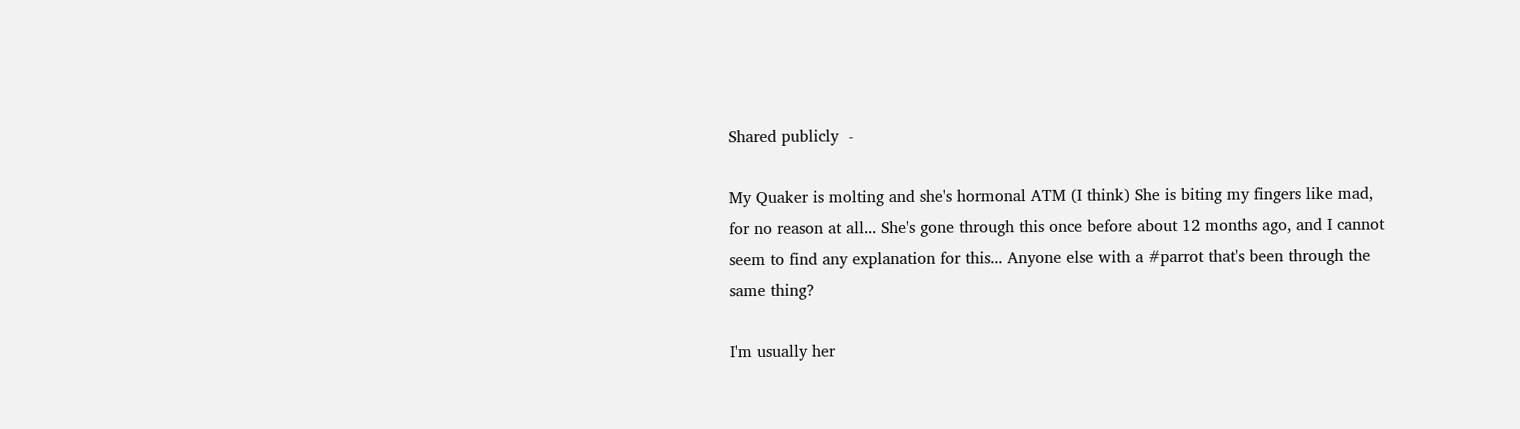Shared publicly  -

My Quaker is molting and she's hormonal ATM (I think) She is biting my fingers like mad, for no reason at all... She's gone through this once before about 12 months ago, and I cannot seem to find any explanation for this... Anyone else with a #parrot that's been through the same thing?

I'm usually her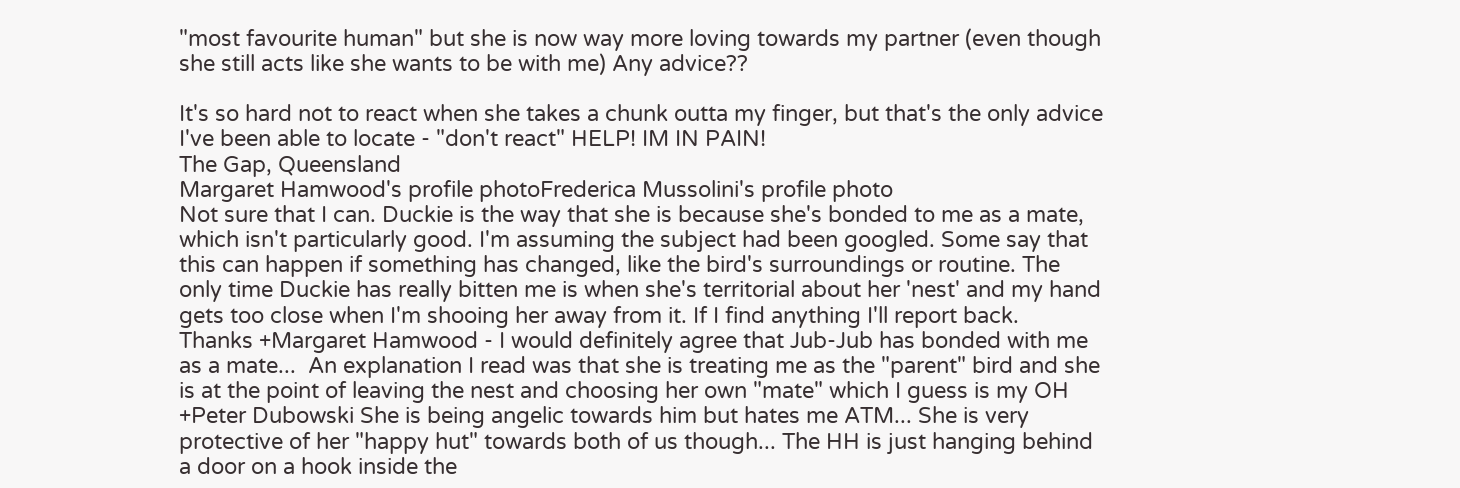"most favourite human" but she is now way more loving towards my partner (even though she still acts like she wants to be with me) Any advice??

It's so hard not to react when she takes a chunk outta my finger, but that's the only advice I've been able to locate - "don't react" HELP! IM IN PAIN!
The Gap, Queensland
Margaret Hamwood's profile photoFrederica Mussolini's profile photo
Not sure that I can. Duckie is the way that she is because she's bonded to me as a mate, which isn't particularly good. I'm assuming the subject had been googled. Some say that this can happen if something has changed, like the bird's surroundings or routine. The only time Duckie has really bitten me is when she's territorial about her 'nest' and my hand gets too close when I'm shooing her away from it. If I find anything I'll report back.
Thanks +Margaret Hamwood - I would definitely agree that Jub-Jub has bonded with me as a mate...  An explanation I read was that she is treating me as the "parent" bird and she is at the point of leaving the nest and choosing her own "mate" which I guess is my OH +Peter Dubowski She is being angelic towards him but hates me ATM... She is very protective of her "happy hut" towards both of us though... The HH is just hanging behind a door on a hook inside the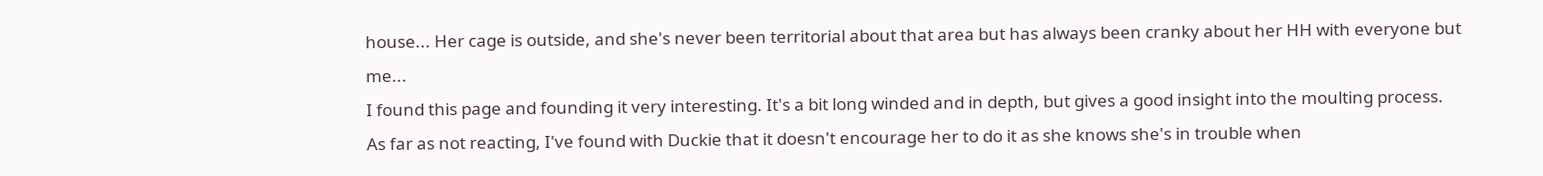house... Her cage is outside, and she's never been territorial about that area but has always been cranky about her HH with everyone but me...
I found this page and founding it very interesting. It's a bit long winded and in depth, but gives a good insight into the moulting process. As far as not reacting, I've found with Duckie that it doesn't encourage her to do it as she knows she's in trouble when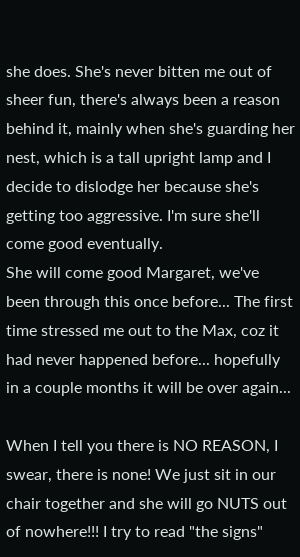she does. She's never bitten me out of sheer fun, there's always been a reason behind it, mainly when she's guarding her nest, which is a tall upright lamp and I decide to dislodge her because she's getting too aggressive. I'm sure she'll come good eventually.
She will come good Margaret, we've been through this once before... The first time stressed me out to the Max, coz it had never happened before... hopefully in a couple months it will be over again...

When I tell you there is NO REASON, I swear, there is none! We just sit in our chair together and she will go NUTS out of nowhere!!! I try to read "the signs"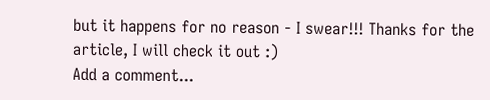but it happens for no reason - I swear!!! Thanks for the article, I will check it out :)
Add a comment...